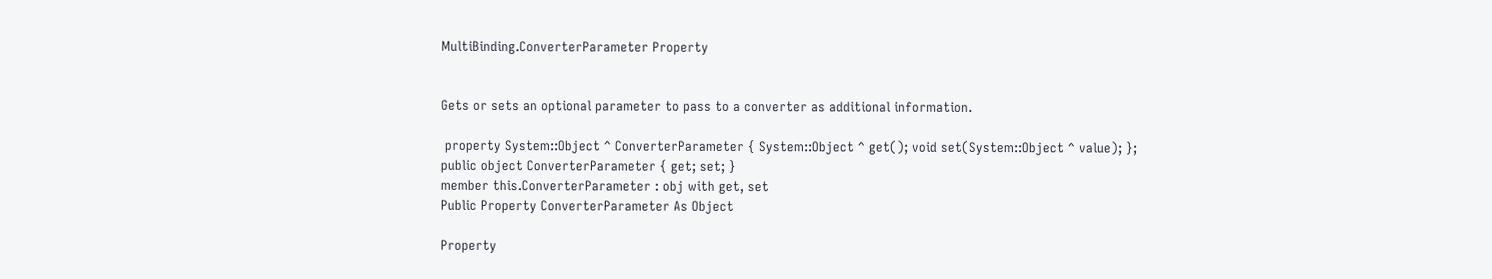MultiBinding.ConverterParameter Property


Gets or sets an optional parameter to pass to a converter as additional information.

 property System::Object ^ ConverterParameter { System::Object ^ get(); void set(System::Object ^ value); };
public object ConverterParameter { get; set; }
member this.ConverterParameter : obj with get, set
Public Property ConverterParameter As Object

Property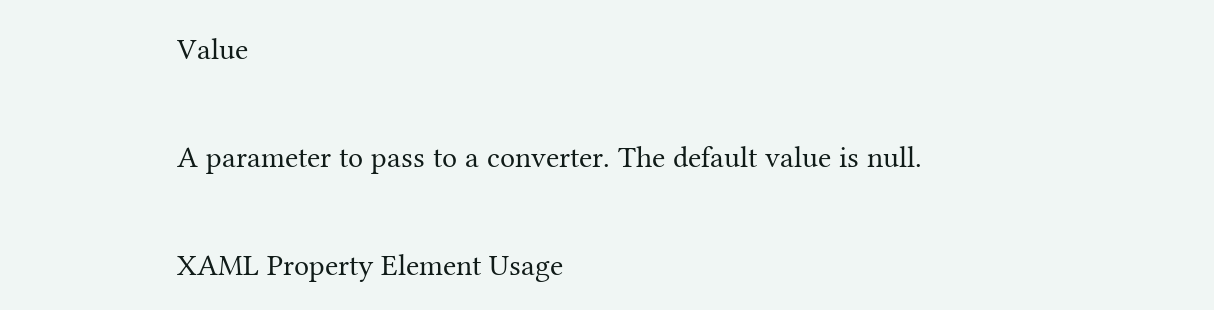Value


A parameter to pass to a converter. The default value is null.


XAML Property Element Usage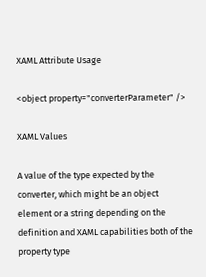XAML Attribute Usage

<object property="converterParameter" />

XAML Values

A value of the type expected by the converter, which might be an object element or a string depending on the definition and XAML capabilities both of the property type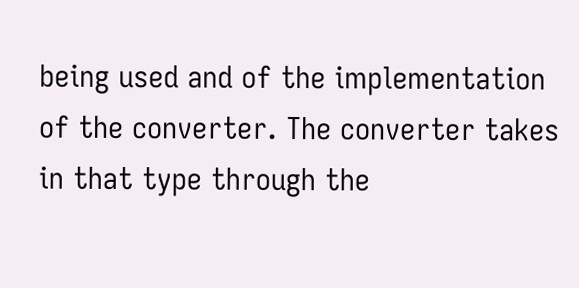being used and of the implementation of the converter. The converter takes in that type through the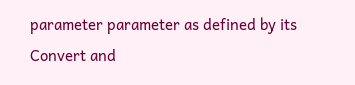parameter parameter as defined by its Convert and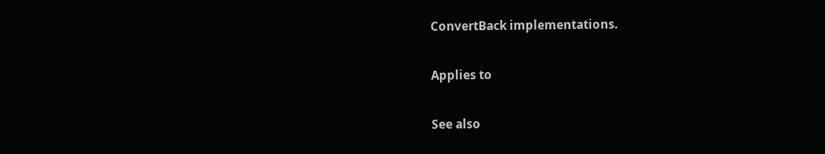ConvertBack implementations.

Applies to

See also